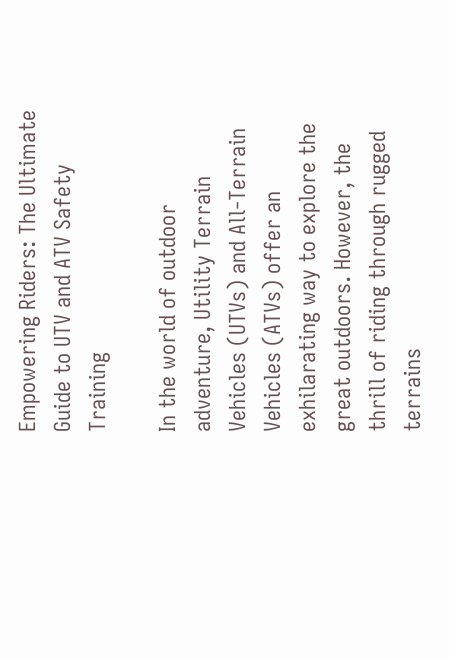Empowering Riders: The Ultimate Guide to UTV and ATV Safety Training

In the world of outdoor adventure, Utility Terrain Vehicles (UTVs) and All-Terrain Vehicles (ATVs) offer an exhilarating way to explore the great outdoors. However, the thrill of riding through rugged terrains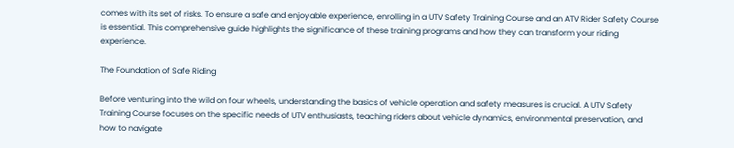comes with its set of risks. To ensure a safe and enjoyable experience, enrolling in a UTV Safety Training Course and an ATV Rider Safety Course is essential. This comprehensive guide highlights the significance of these training programs and how they can transform your riding experience.

The Foundation of Safe Riding

Before venturing into the wild on four wheels, understanding the basics of vehicle operation and safety measures is crucial. A UTV Safety Training Course focuses on the specific needs of UTV enthusiasts, teaching riders about vehicle dynamics, environmental preservation, and how to navigate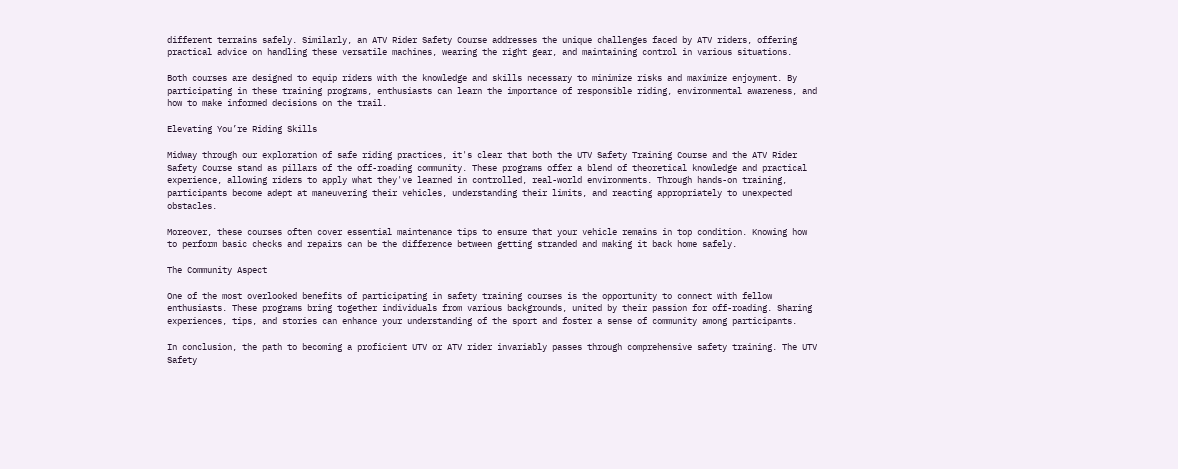different terrains safely. Similarly, an ATV Rider Safety Course addresses the unique challenges faced by ATV riders, offering practical advice on handling these versatile machines, wearing the right gear, and maintaining control in various situations.

Both courses are designed to equip riders with the knowledge and skills necessary to minimize risks and maximize enjoyment. By participating in these training programs, enthusiasts can learn the importance of responsible riding, environmental awareness, and how to make informed decisions on the trail.

Elevating You’re Riding Skills

Midway through our exploration of safe riding practices, it's clear that both the UTV Safety Training Course and the ATV Rider Safety Course stand as pillars of the off-roading community. These programs offer a blend of theoretical knowledge and practical experience, allowing riders to apply what they've learned in controlled, real-world environments. Through hands-on training, participants become adept at maneuvering their vehicles, understanding their limits, and reacting appropriately to unexpected obstacles.

Moreover, these courses often cover essential maintenance tips to ensure that your vehicle remains in top condition. Knowing how to perform basic checks and repairs can be the difference between getting stranded and making it back home safely.

The Community Aspect

One of the most overlooked benefits of participating in safety training courses is the opportunity to connect with fellow enthusiasts. These programs bring together individuals from various backgrounds, united by their passion for off-roading. Sharing experiences, tips, and stories can enhance your understanding of the sport and foster a sense of community among participants.

In conclusion, the path to becoming a proficient UTV or ATV rider invariably passes through comprehensive safety training. The UTV Safety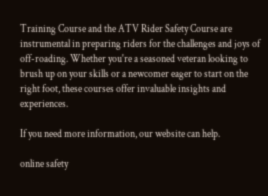Training Course and the ATV Rider Safety Course are instrumental in preparing riders for the challenges and joys of off-roading. Whether you're a seasoned veteran looking to brush up on your skills or a newcomer eager to start on the right foot, these courses offer invaluable insights and experiences.

If you need more information, our website can help.

online safety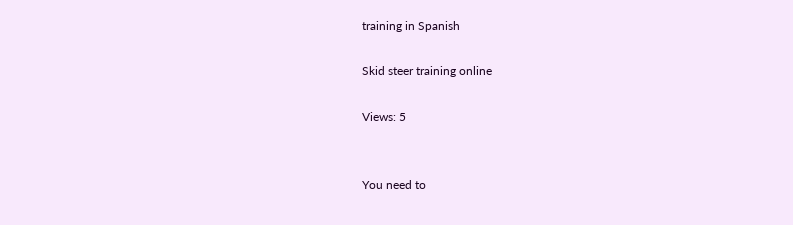training in Spanish

Skid steer training online

Views: 5


You need to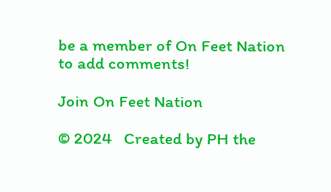be a member of On Feet Nation to add comments!

Join On Feet Nation

© 2024   Created by PH the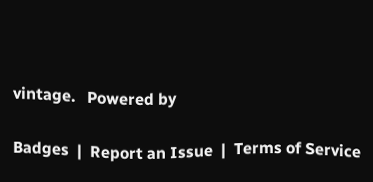vintage.   Powered by

Badges  |  Report an Issue  |  Terms of Service